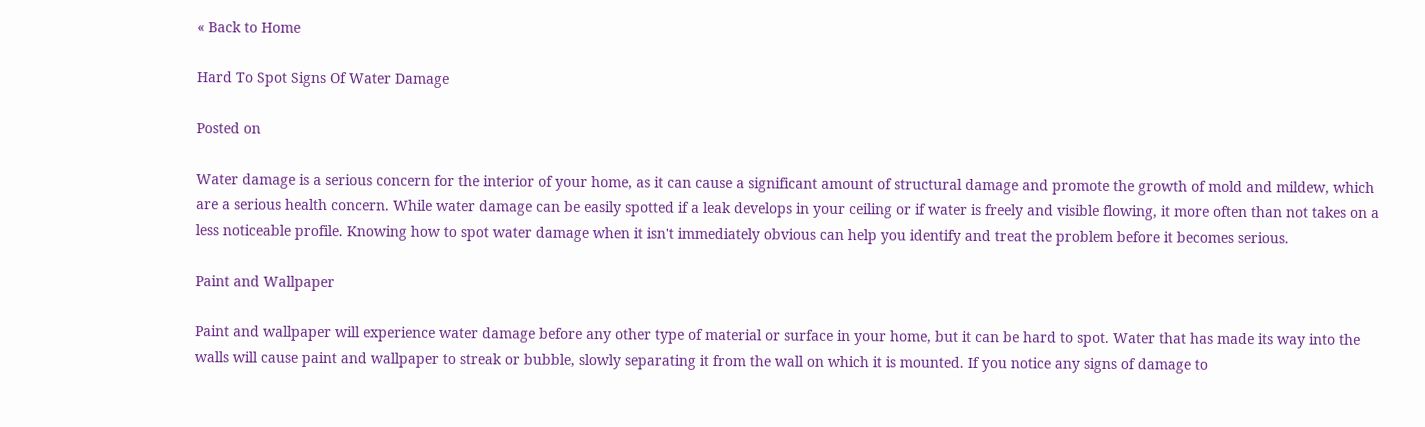« Back to Home

Hard To Spot Signs Of Water Damage

Posted on

Water damage is a serious concern for the interior of your home, as it can cause a significant amount of structural damage and promote the growth of mold and mildew, which are a serious health concern. While water damage can be easily spotted if a leak develops in your ceiling or if water is freely and visible flowing, it more often than not takes on a less noticeable profile. Knowing how to spot water damage when it isn't immediately obvious can help you identify and treat the problem before it becomes serious.

Paint and Wallpaper

Paint and wallpaper will experience water damage before any other type of material or surface in your home, but it can be hard to spot. Water that has made its way into the walls will cause paint and wallpaper to streak or bubble, slowly separating it from the wall on which it is mounted. If you notice any signs of damage to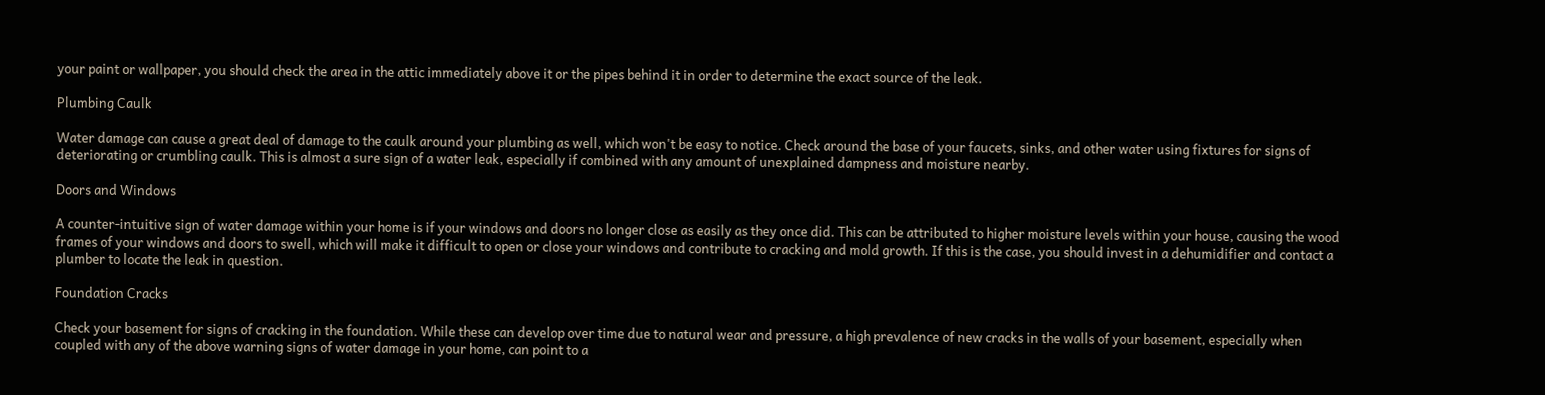your paint or wallpaper, you should check the area in the attic immediately above it or the pipes behind it in order to determine the exact source of the leak.

Plumbing Caulk

Water damage can cause a great deal of damage to the caulk around your plumbing as well, which won't be easy to notice. Check around the base of your faucets, sinks, and other water using fixtures for signs of deteriorating or crumbling caulk. This is almost a sure sign of a water leak, especially if combined with any amount of unexplained dampness and moisture nearby.

Doors and Windows

A counter-intuitive sign of water damage within your home is if your windows and doors no longer close as easily as they once did. This can be attributed to higher moisture levels within your house, causing the wood frames of your windows and doors to swell, which will make it difficult to open or close your windows and contribute to cracking and mold growth. If this is the case, you should invest in a dehumidifier and contact a plumber to locate the leak in question.

Foundation Cracks

Check your basement for signs of cracking in the foundation. While these can develop over time due to natural wear and pressure, a high prevalence of new cracks in the walls of your basement, especially when coupled with any of the above warning signs of water damage in your home, can point to a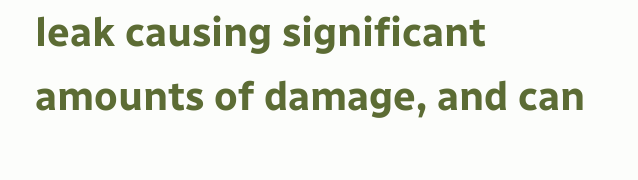leak causing significant amounts of damage, and can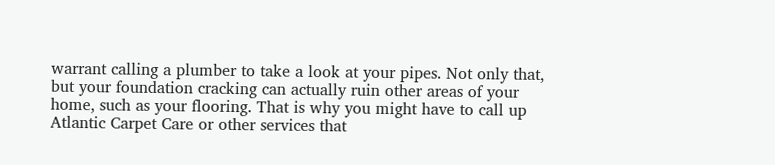warrant calling a plumber to take a look at your pipes. Not only that, but your foundation cracking can actually ruin other areas of your home, such as your flooring. That is why you might have to call up Atlantic Carpet Care or other services that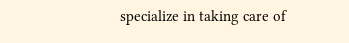specialize in taking care of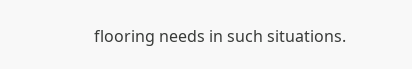flooring needs in such situations.